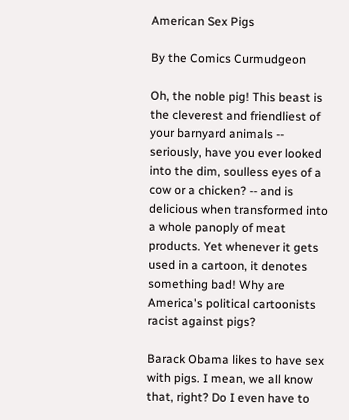American Sex Pigs

By the Comics Curmudgeon

Oh, the noble pig! This beast is the cleverest and friendliest of your barnyard animals -- seriously, have you ever looked into the dim, soulless eyes of a cow or a chicken? -- and is delicious when transformed into a whole panoply of meat products. Yet whenever it gets used in a cartoon, it denotes something bad! Why are America's political cartoonists racist against pigs?

Barack Obama likes to have sex with pigs. I mean, we all know that, right? Do I even have to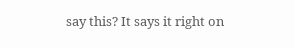say this? It says it right on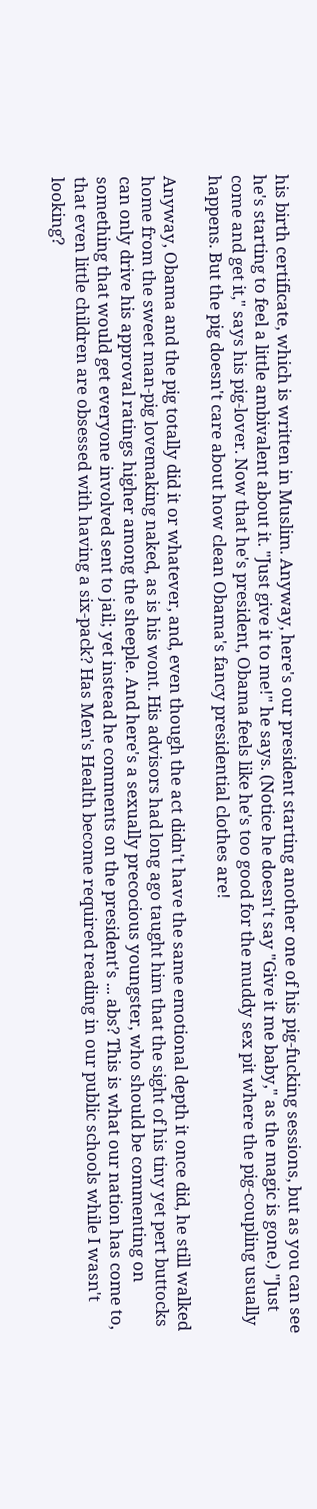his birth certificate, which is written in Muslim. Anyway, here's our president starting another one of his pig-fucking sessions, but as you can see he's starting to feel a little ambivalent about it. "Just give it to me!" he says. (Notice he doesn't say "Give it me baby," as the magic is gone.) "Just come and get it," says his pig-lover. Now that he's president, Obama feels like he's too good for the muddy sex pit where the pig-coupling usually happens. But the pig doesn't care about how clean Obama's fancy presidential clothes are!

Anyway, Obama and the pig totally did it or whatever, and, even though the act didn't have the same emotional depth it once did, he still walked home from the sweet man-pig lovemaking naked, as is his wont. His advisors had long ago taught him that the sight of his tiny yet pert buttocks can only drive his approval ratings higher among the sheeple. And here's a sexually precocious youngster, who should be commenting on something that would get everyone involved sent to jail; yet instead he comments on the president's ... abs? This is what our nation has come to, that even little children are obsessed with having a six-pack? Has Men's Health become required reading in our public schools while I wasn't looking?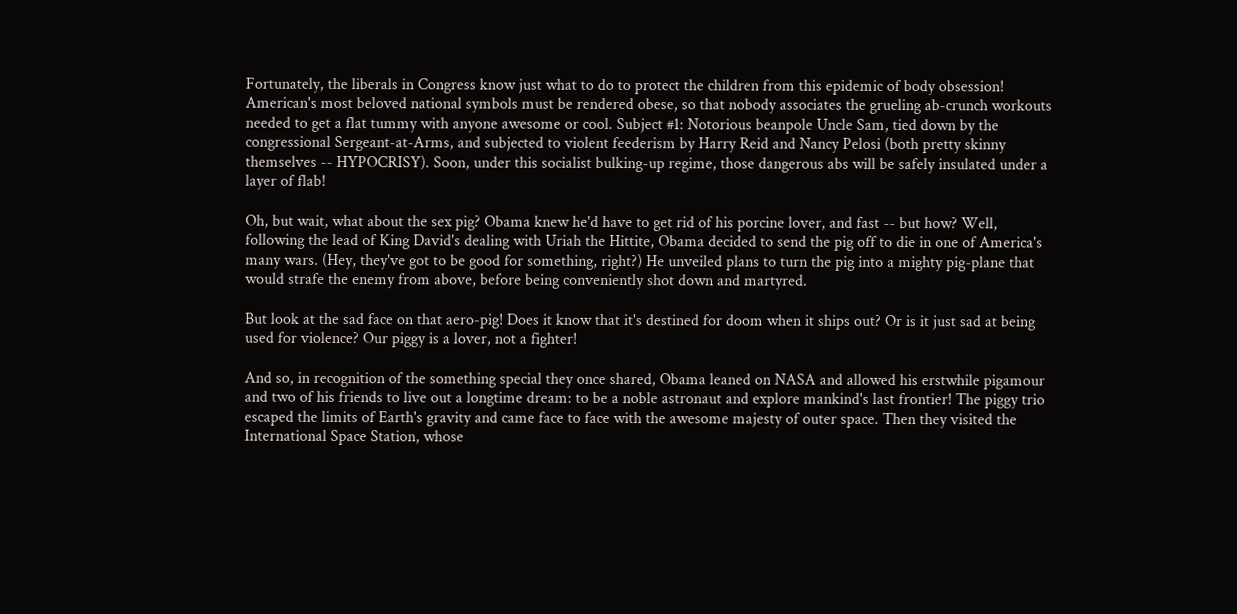Fortunately, the liberals in Congress know just what to do to protect the children from this epidemic of body obsession! American's most beloved national symbols must be rendered obese, so that nobody associates the grueling ab-crunch workouts needed to get a flat tummy with anyone awesome or cool. Subject #1: Notorious beanpole Uncle Sam, tied down by the congressional Sergeant-at-Arms, and subjected to violent feederism by Harry Reid and Nancy Pelosi (both pretty skinny themselves -- HYPOCRISY). Soon, under this socialist bulking-up regime, those dangerous abs will be safely insulated under a layer of flab!

Oh, but wait, what about the sex pig? Obama knew he'd have to get rid of his porcine lover, and fast -- but how? Well, following the lead of King David's dealing with Uriah the Hittite, Obama decided to send the pig off to die in one of America's many wars. (Hey, they've got to be good for something, right?) He unveiled plans to turn the pig into a mighty pig-plane that would strafe the enemy from above, before being conveniently shot down and martyred.

But look at the sad face on that aero-pig! Does it know that it's destined for doom when it ships out? Or is it just sad at being used for violence? Our piggy is a lover, not a fighter!

And so, in recognition of the something special they once shared, Obama leaned on NASA and allowed his erstwhile pigamour and two of his friends to live out a longtime dream: to be a noble astronaut and explore mankind's last frontier! The piggy trio escaped the limits of Earth's gravity and came face to face with the awesome majesty of outer space. Then they visited the International Space Station, whose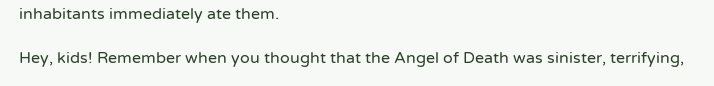inhabitants immediately ate them.

Hey, kids! Remember when you thought that the Angel of Death was sinister, terrifying,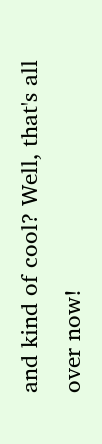and kind of cool? Well, that's all over now!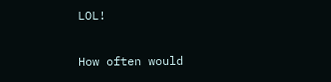LOL!


How often would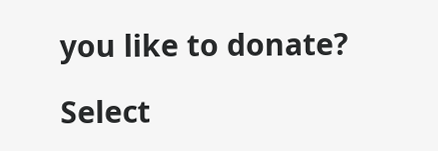you like to donate?

Select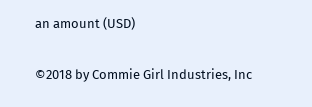an amount (USD)


©2018 by Commie Girl Industries, Inc